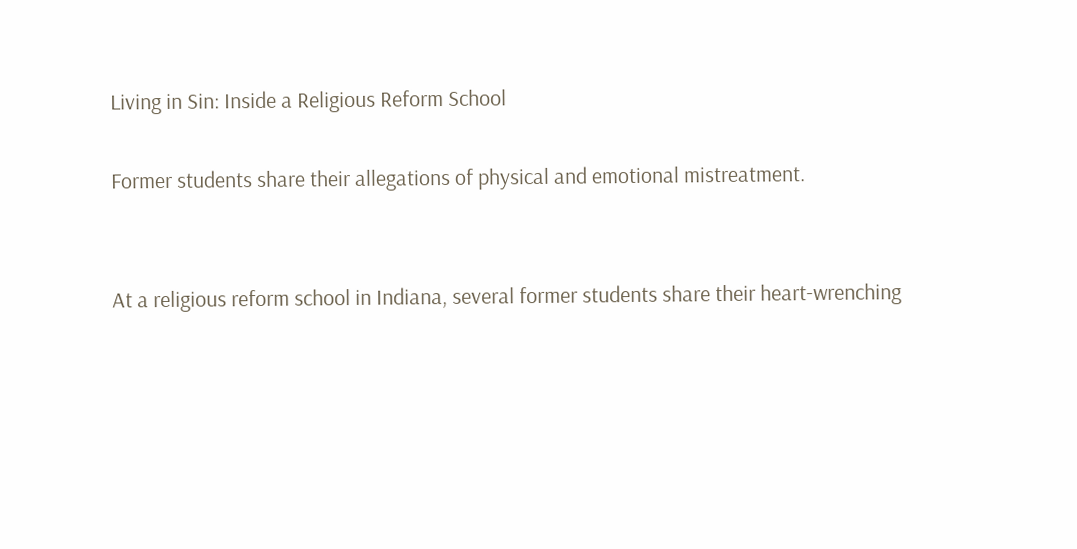Living in Sin: Inside a Religious Reform School

Former students share their allegations of physical and emotional mistreatment.


At a religious reform school in Indiana, several former students share their heart-wrenching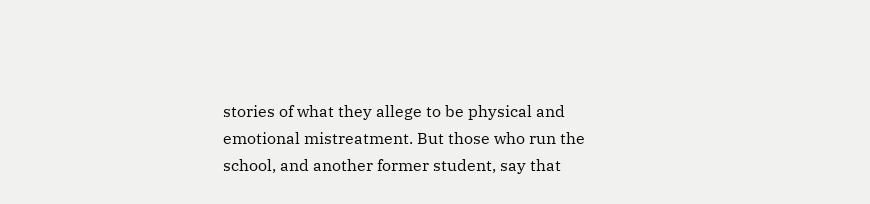stories of what they allege to be physical and emotional mistreatment. But those who run the school, and another former student, say that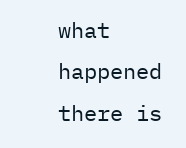what happened there is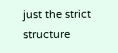just the strict structure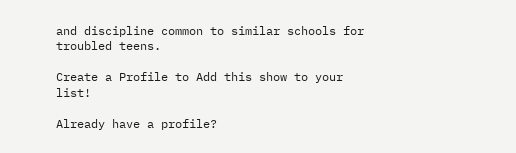and discipline common to similar schools for troubled teens.

Create a Profile to Add this show to your list!

Already have a profile?